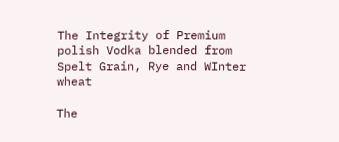The Integrity of Premium polish Vodka blended from Spelt Grain, Rye and WInter wheat

The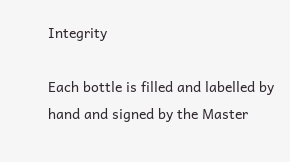Integrity

Each bottle is filled and labelled by hand and signed by the Master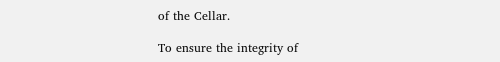of the Cellar.

To ensure the integrity of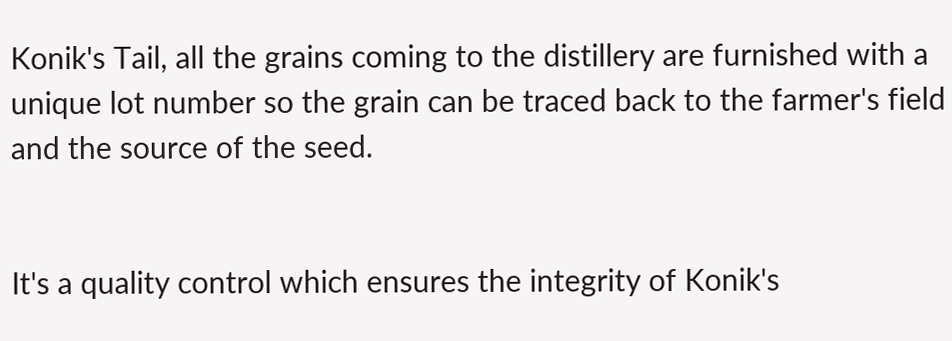Konik's Tail, all the grains coming to the distillery are furnished with a unique lot number so the grain can be traced back to the farmer's field and the source of the seed.


It's a quality control which ensures the integrity of Konik's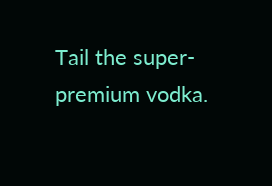Tail the super-premium vodka.